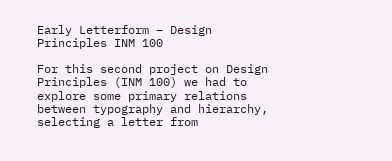Early Letterform – Design Principles INM 100

For this second project on Design Principles (INM 100) we had to explore some primary relations between typography and hierarchy, selecting a letter from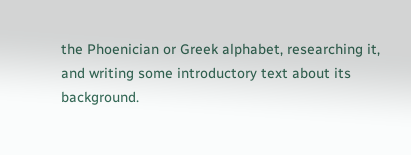the Phoenician or Greek alphabet, researching it, and writing some introductory text about its background.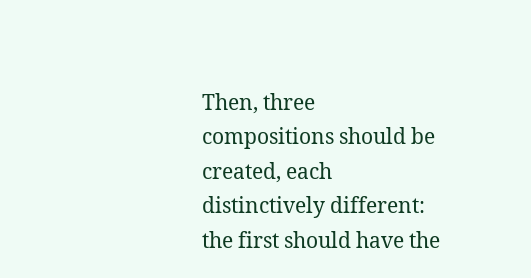Then, three compositions should be created, each distinctively different: the first should have the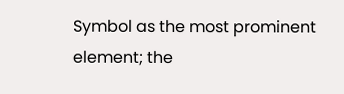Symbol as the most prominent element; the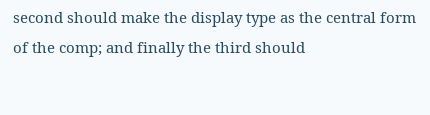second should make the display type as the central form of the comp; and finally the third should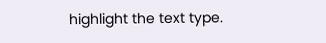highlight the text type.